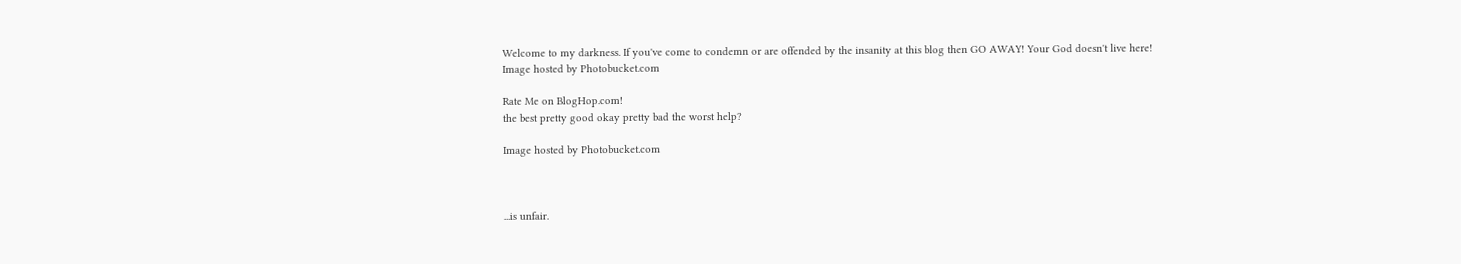Welcome to my darkness. If you've come to condemn or are offended by the insanity at this blog then GO AWAY! Your God doesn't live here!
Image hosted by Photobucket.com

Rate Me on BlogHop.com!
the best pretty good okay pretty bad the worst help?

Image hosted by Photobucket.com



...is unfair.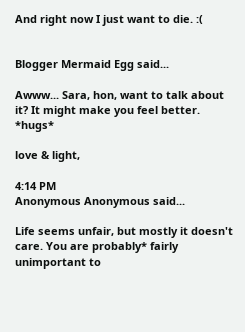And right now I just want to die. :(


Blogger Mermaid Egg said...

Awww... Sara, hon, want to talk about it? It might make you feel better. *hugs*

love & light,

4:14 PM
Anonymous Anonymous said...

Life seems unfair, but mostly it doesn't care. You are probably* fairly unimportant to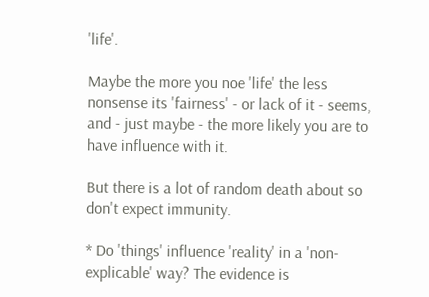'life'.

Maybe the more you noe 'life' the less nonsense its 'fairness' - or lack of it - seems, and - just maybe - the more likely you are to have influence with it.

But there is a lot of random death about so don't expect immunity.

* Do 'things' influence 'reality' in a 'non-explicable' way? The evidence is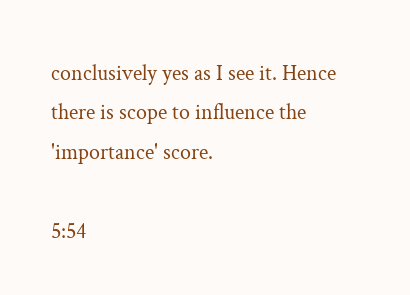conclusively yes as I see it. Hence there is scope to influence the 'importance' score.

5:54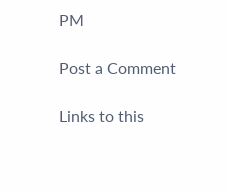PM

Post a Comment

Links to this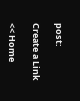post:

Create a Link

<< Home